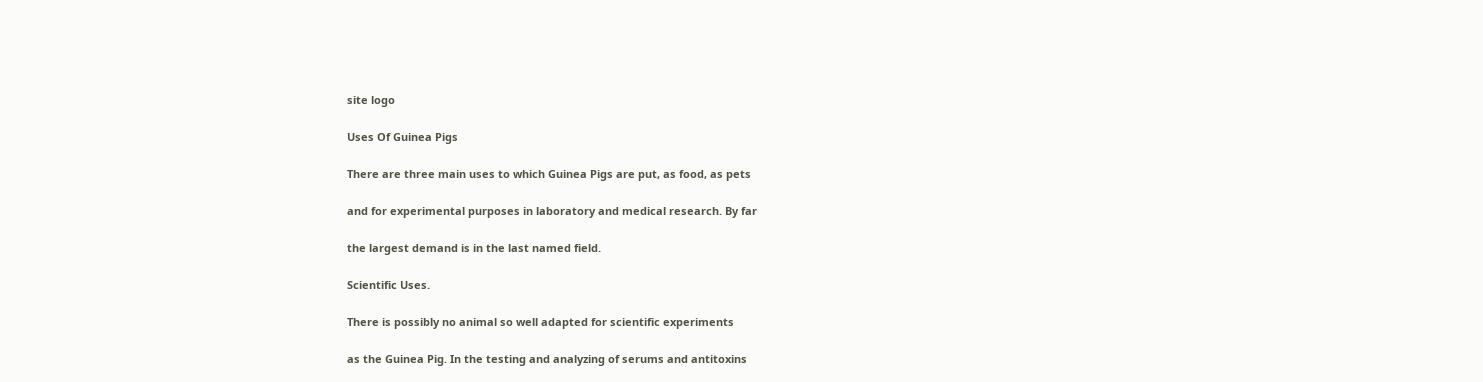site logo

Uses Of Guinea Pigs

There are three main uses to which Guinea Pigs are put, as food, as pets

and for experimental purposes in laboratory and medical research. By far

the largest demand is in the last named field.

Scientific Uses.

There is possibly no animal so well adapted for scientific experiments

as the Guinea Pig. In the testing and analyzing of serums and antitoxins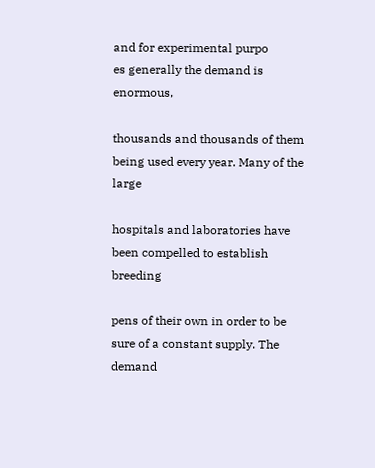and for experimental purpo
es generally the demand is enormous,

thousands and thousands of them being used every year. Many of the large

hospitals and laboratories have been compelled to establish breeding

pens of their own in order to be sure of a constant supply. The demand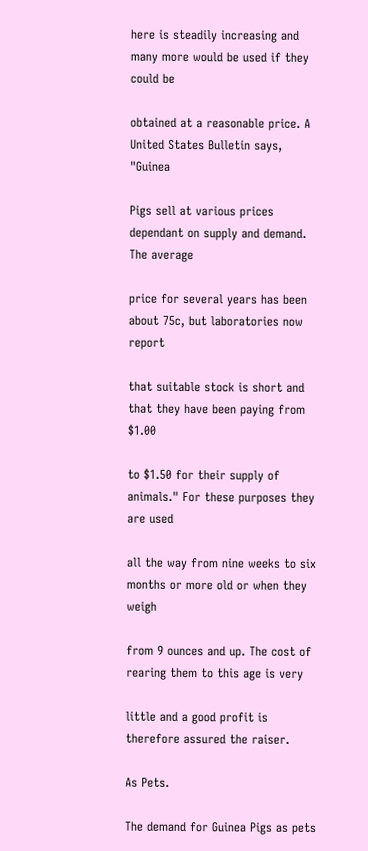here is steadily increasing and many more would be used if they could be

obtained at a reasonable price. A United States Bulletin says, "Guinea

Pigs sell at various prices dependant on supply and demand. The average

price for several years has been about 75c, but laboratories now report

that suitable stock is short and that they have been paying from $1.00

to $1.50 for their supply of animals." For these purposes they are used

all the way from nine weeks to six months or more old or when they weigh

from 9 ounces and up. The cost of rearing them to this age is very

little and a good profit is therefore assured the raiser.

As Pets.

The demand for Guinea Pigs as pets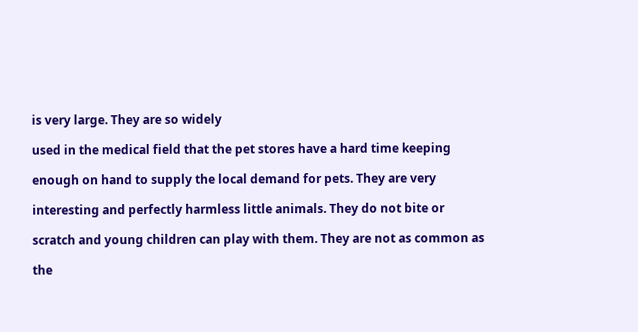is very large. They are so widely

used in the medical field that the pet stores have a hard time keeping

enough on hand to supply the local demand for pets. They are very

interesting and perfectly harmless little animals. They do not bite or

scratch and young children can play with them. They are not as common as

the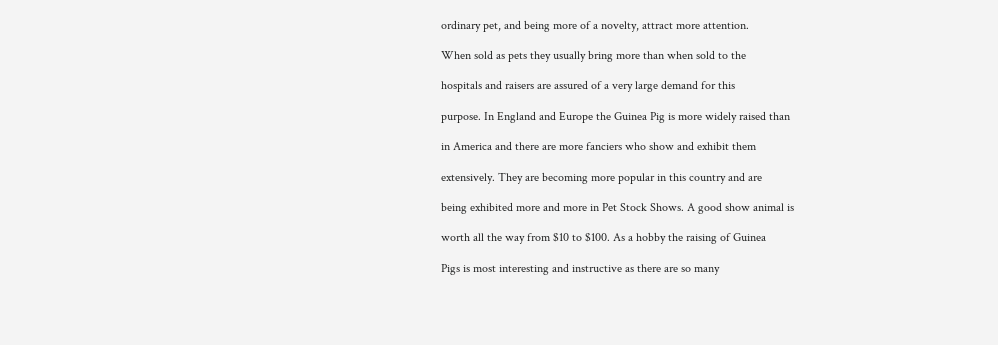ordinary pet, and being more of a novelty, attract more attention.

When sold as pets they usually bring more than when sold to the

hospitals and raisers are assured of a very large demand for this

purpose. In England and Europe the Guinea Pig is more widely raised than

in America and there are more fanciers who show and exhibit them

extensively. They are becoming more popular in this country and are

being exhibited more and more in Pet Stock Shows. A good show animal is

worth all the way from $10 to $100. As a hobby the raising of Guinea

Pigs is most interesting and instructive as there are so many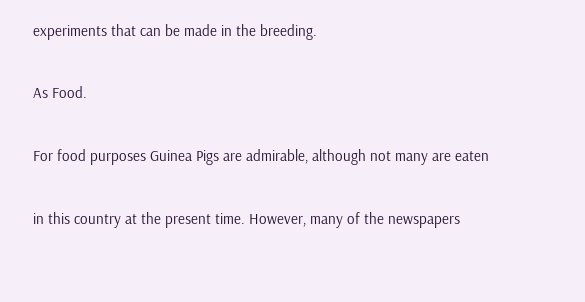experiments that can be made in the breeding.

As Food.

For food purposes Guinea Pigs are admirable, although not many are eaten

in this country at the present time. However, many of the newspapers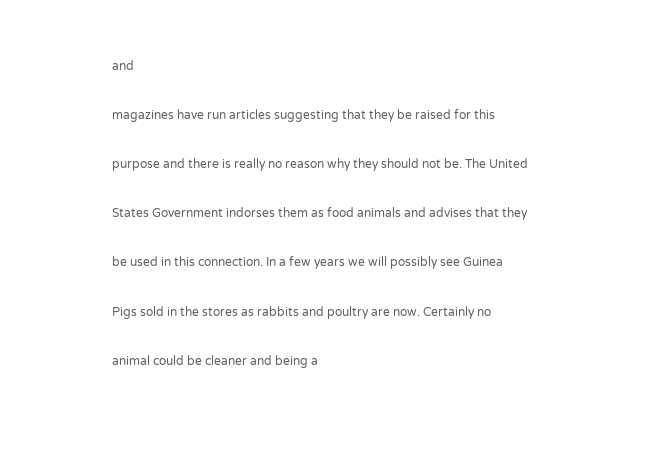and

magazines have run articles suggesting that they be raised for this

purpose and there is really no reason why they should not be. The United

States Government indorses them as food animals and advises that they

be used in this connection. In a few years we will possibly see Guinea

Pigs sold in the stores as rabbits and poultry are now. Certainly no

animal could be cleaner and being a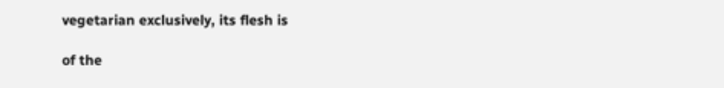vegetarian exclusively, its flesh is

of the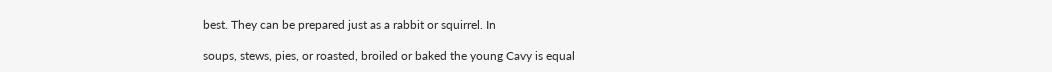best. They can be prepared just as a rabbit or squirrel. In

soups, stews, pies, or roasted, broiled or baked the young Cavy is equal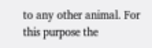to any other animal. For this purpose the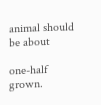animal should be about

one-half grown.